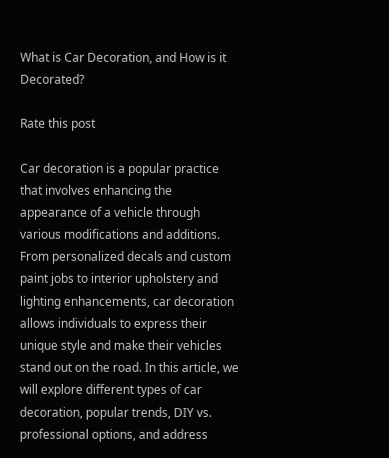What is Car Decoration, and How is it Decorated?

Rate this post

Car decoration is a popular practice that involves enhancing the appearance of a vehicle through various modifications and additions. From personalized decals and custom paint jobs to interior upholstery and lighting enhancements, car decoration allows individuals to express their unique style and make their vehicles stand out on the road. In this article, we will explore different types of car decoration, popular trends, DIY vs. professional options, and address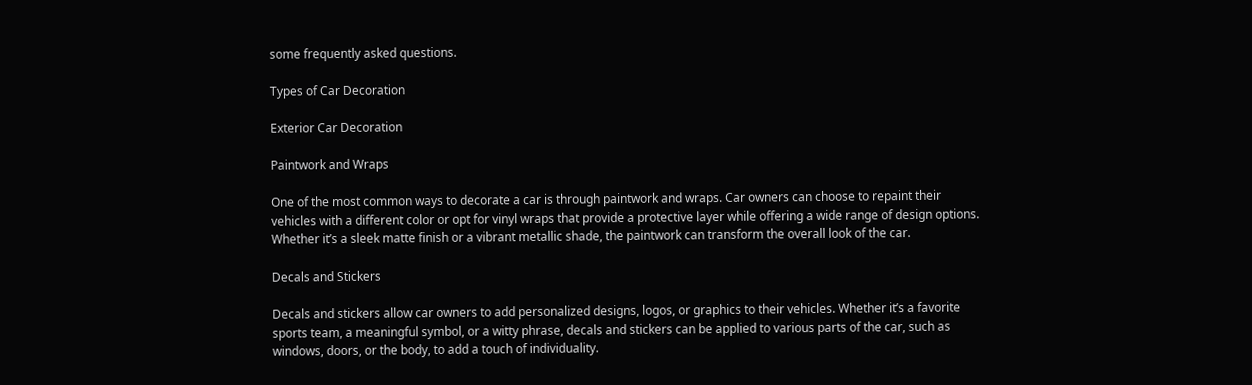some frequently asked questions.

Types of Car Decoration

Exterior Car Decoration

Paintwork and Wraps

One of the most common ways to decorate a car is through paintwork and wraps. Car owners can choose to repaint their vehicles with a different color or opt for vinyl wraps that provide a protective layer while offering a wide range of design options. Whether it’s a sleek matte finish or a vibrant metallic shade, the paintwork can transform the overall look of the car.

Decals and Stickers

Decals and stickers allow car owners to add personalized designs, logos, or graphics to their vehicles. Whether it’s a favorite sports team, a meaningful symbol, or a witty phrase, decals and stickers can be applied to various parts of the car, such as windows, doors, or the body, to add a touch of individuality.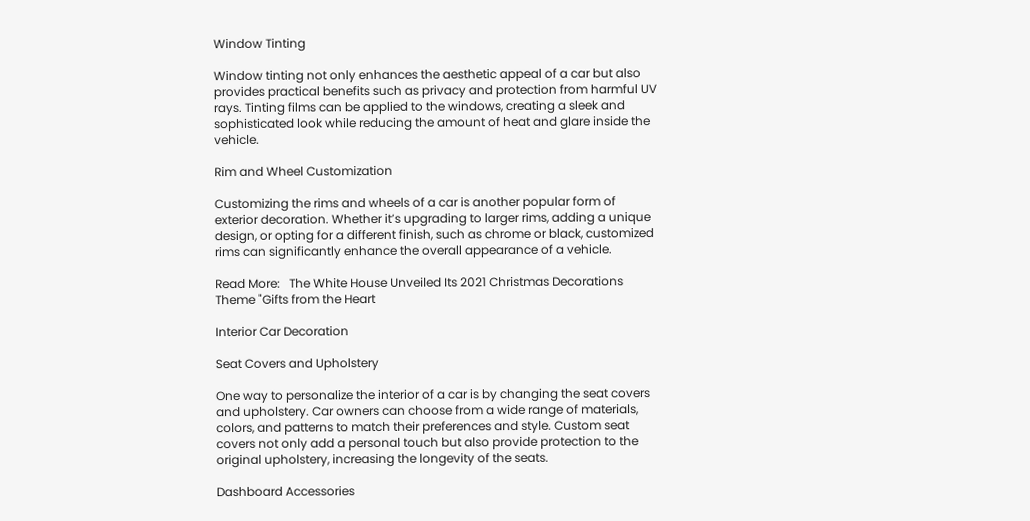Window Tinting

Window tinting not only enhances the aesthetic appeal of a car but also provides practical benefits such as privacy and protection from harmful UV rays. Tinting films can be applied to the windows, creating a sleek and sophisticated look while reducing the amount of heat and glare inside the vehicle.

Rim and Wheel Customization

Customizing the rims and wheels of a car is another popular form of exterior decoration. Whether it’s upgrading to larger rims, adding a unique design, or opting for a different finish, such as chrome or black, customized rims can significantly enhance the overall appearance of a vehicle.

Read More:   The White House Unveiled Its 2021 Christmas Decorations Theme "Gifts from the Heart

Interior Car Decoration

Seat Covers and Upholstery

One way to personalize the interior of a car is by changing the seat covers and upholstery. Car owners can choose from a wide range of materials, colors, and patterns to match their preferences and style. Custom seat covers not only add a personal touch but also provide protection to the original upholstery, increasing the longevity of the seats.

Dashboard Accessories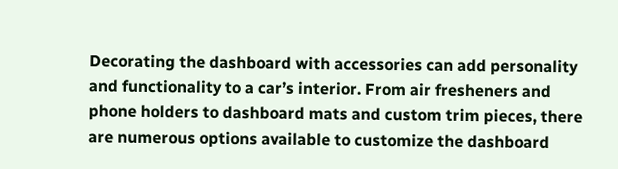Decorating the dashboard with accessories can add personality and functionality to a car’s interior. From air fresheners and phone holders to dashboard mats and custom trim pieces, there are numerous options available to customize the dashboard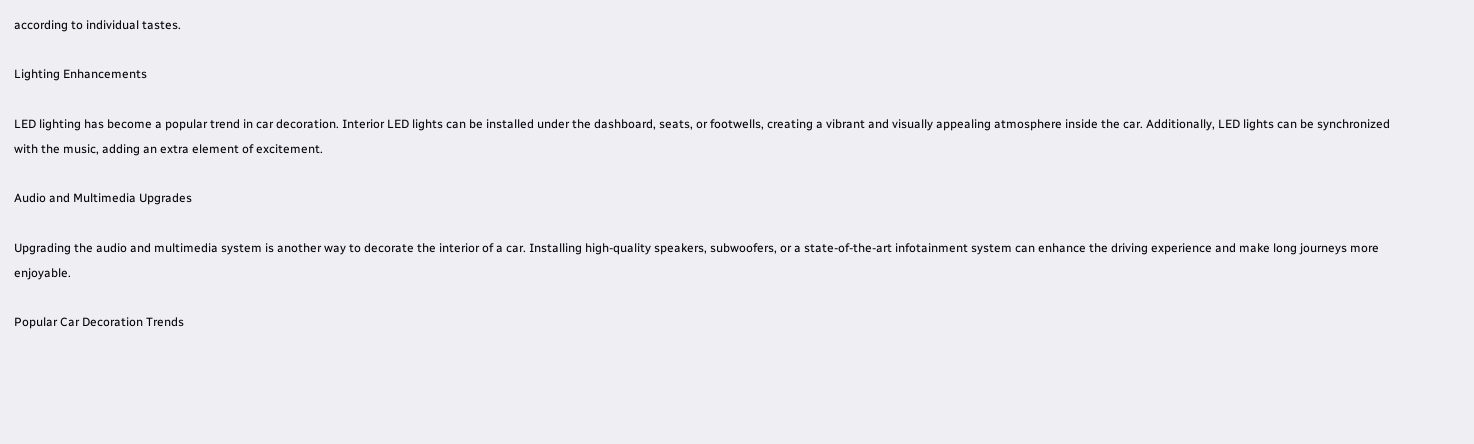according to individual tastes.

Lighting Enhancements

LED lighting has become a popular trend in car decoration. Interior LED lights can be installed under the dashboard, seats, or footwells, creating a vibrant and visually appealing atmosphere inside the car. Additionally, LED lights can be synchronized with the music, adding an extra element of excitement.

Audio and Multimedia Upgrades

Upgrading the audio and multimedia system is another way to decorate the interior of a car. Installing high-quality speakers, subwoofers, or a state-of-the-art infotainment system can enhance the driving experience and make long journeys more enjoyable.

Popular Car Decoration Trends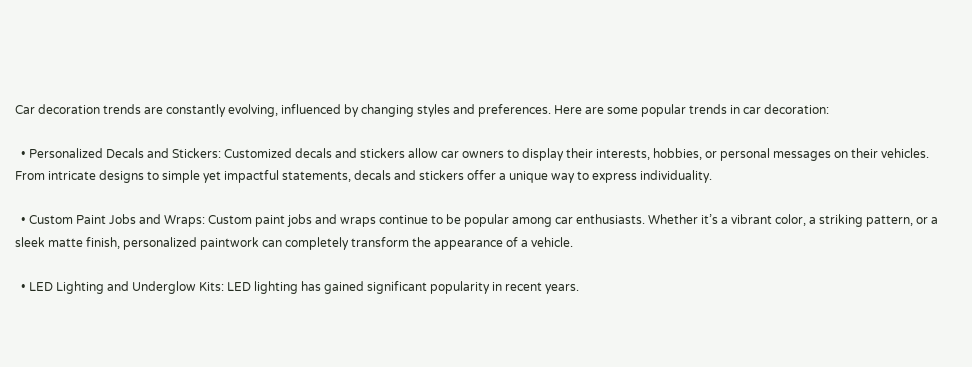Car decoration trends are constantly evolving, influenced by changing styles and preferences. Here are some popular trends in car decoration:

  • Personalized Decals and Stickers: Customized decals and stickers allow car owners to display their interests, hobbies, or personal messages on their vehicles. From intricate designs to simple yet impactful statements, decals and stickers offer a unique way to express individuality.

  • Custom Paint Jobs and Wraps: Custom paint jobs and wraps continue to be popular among car enthusiasts. Whether it’s a vibrant color, a striking pattern, or a sleek matte finish, personalized paintwork can completely transform the appearance of a vehicle.

  • LED Lighting and Underglow Kits: LED lighting has gained significant popularity in recent years.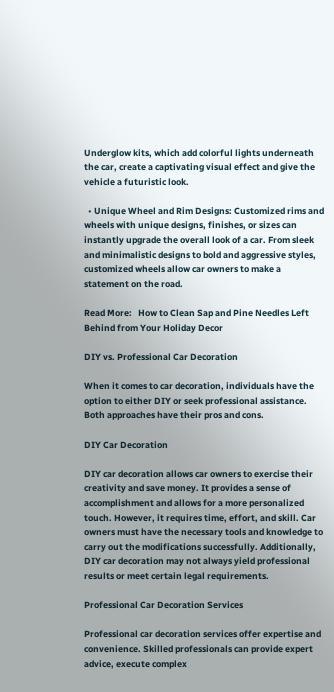Underglow kits, which add colorful lights underneath the car, create a captivating visual effect and give the vehicle a futuristic look.

  • Unique Wheel and Rim Designs: Customized rims and wheels with unique designs, finishes, or sizes can instantly upgrade the overall look of a car. From sleek and minimalistic designs to bold and aggressive styles, customized wheels allow car owners to make a statement on the road.

Read More:   How to Clean Sap and Pine Needles Left Behind from Your Holiday Decor

DIY vs. Professional Car Decoration

When it comes to car decoration, individuals have the option to either DIY or seek professional assistance. Both approaches have their pros and cons.

DIY Car Decoration

DIY car decoration allows car owners to exercise their creativity and save money. It provides a sense of accomplishment and allows for a more personalized touch. However, it requires time, effort, and skill. Car owners must have the necessary tools and knowledge to carry out the modifications successfully. Additionally, DIY car decoration may not always yield professional results or meet certain legal requirements.

Professional Car Decoration Services

Professional car decoration services offer expertise and convenience. Skilled professionals can provide expert advice, execute complex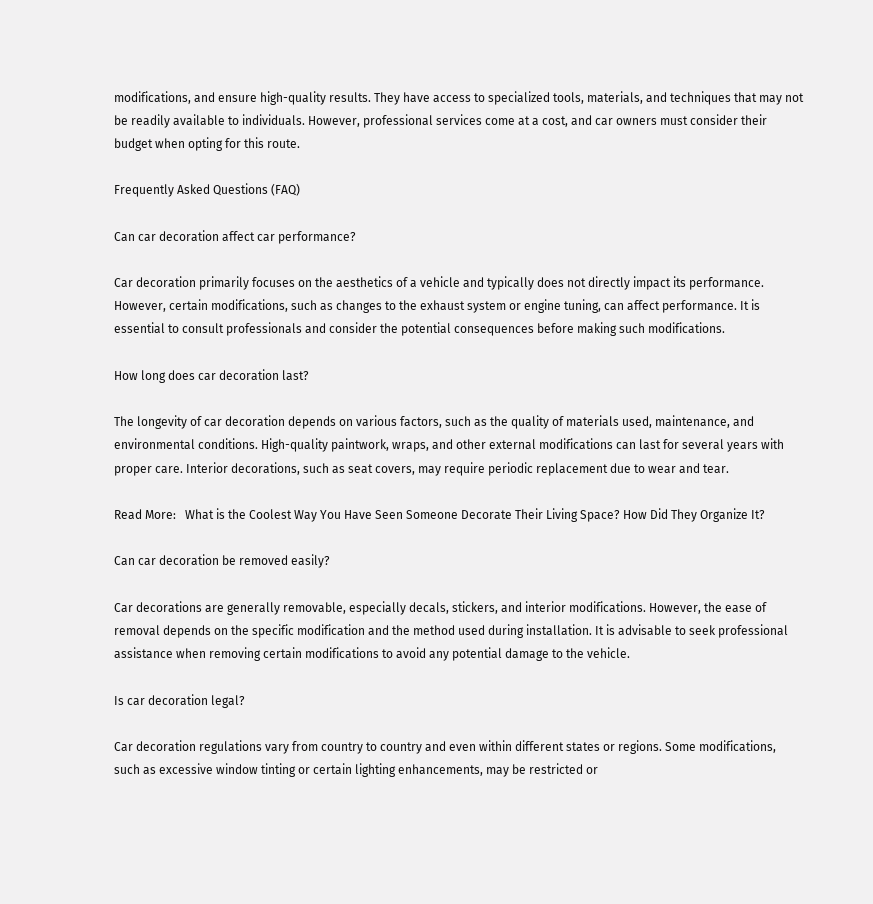modifications, and ensure high-quality results. They have access to specialized tools, materials, and techniques that may not be readily available to individuals. However, professional services come at a cost, and car owners must consider their budget when opting for this route.

Frequently Asked Questions (FAQ)

Can car decoration affect car performance?

Car decoration primarily focuses on the aesthetics of a vehicle and typically does not directly impact its performance. However, certain modifications, such as changes to the exhaust system or engine tuning, can affect performance. It is essential to consult professionals and consider the potential consequences before making such modifications.

How long does car decoration last?

The longevity of car decoration depends on various factors, such as the quality of materials used, maintenance, and environmental conditions. High-quality paintwork, wraps, and other external modifications can last for several years with proper care. Interior decorations, such as seat covers, may require periodic replacement due to wear and tear.

Read More:   What is the Coolest Way You Have Seen Someone Decorate Their Living Space? How Did They Organize It?

Can car decoration be removed easily?

Car decorations are generally removable, especially decals, stickers, and interior modifications. However, the ease of removal depends on the specific modification and the method used during installation. It is advisable to seek professional assistance when removing certain modifications to avoid any potential damage to the vehicle.

Is car decoration legal?

Car decoration regulations vary from country to country and even within different states or regions. Some modifications, such as excessive window tinting or certain lighting enhancements, may be restricted or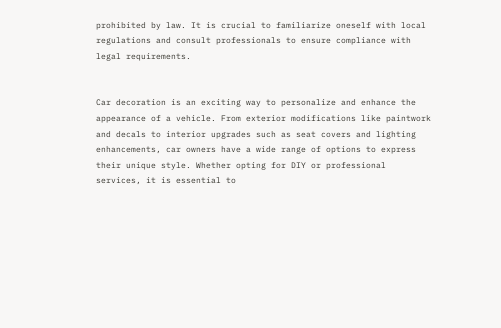prohibited by law. It is crucial to familiarize oneself with local regulations and consult professionals to ensure compliance with legal requirements.


Car decoration is an exciting way to personalize and enhance the appearance of a vehicle. From exterior modifications like paintwork and decals to interior upgrades such as seat covers and lighting enhancements, car owners have a wide range of options to express their unique style. Whether opting for DIY or professional services, it is essential to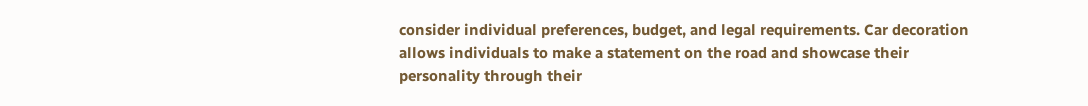consider individual preferences, budget, and legal requirements. Car decoration allows individuals to make a statement on the road and showcase their personality through their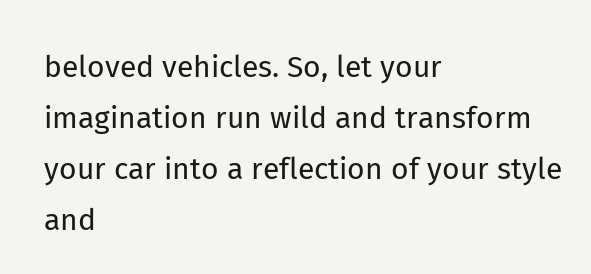beloved vehicles. So, let your imagination run wild and transform your car into a reflection of your style and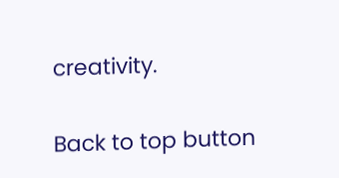creativity.

Back to top button